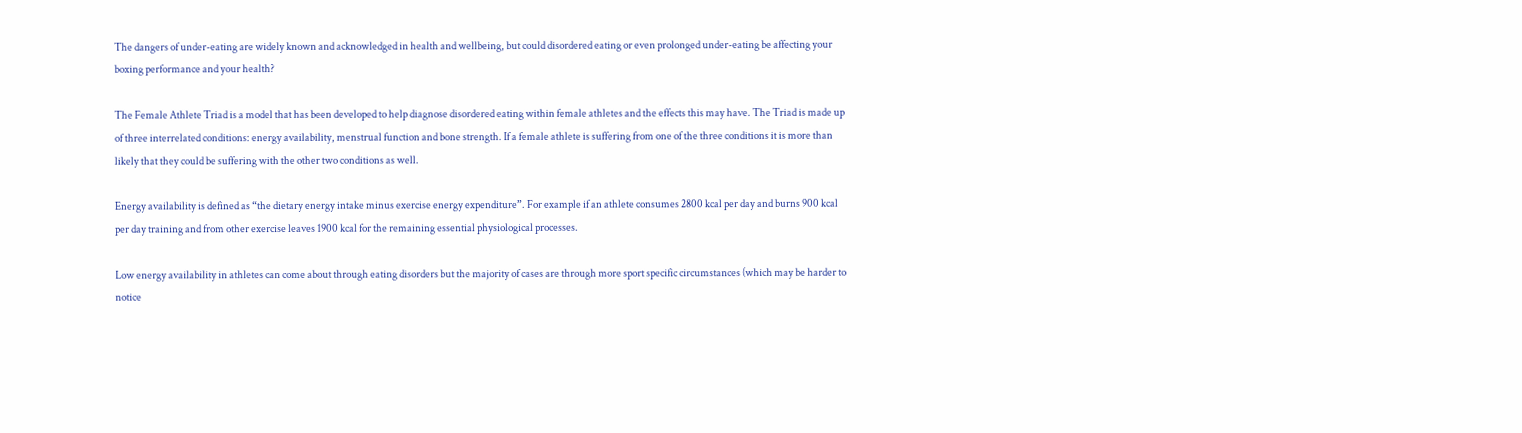The dangers of under-eating are widely known and acknowledged in health and wellbeing, but could disordered eating or even prolonged under-eating be affecting your boxing performance and your health?

The Female Athlete Triad is a model that has been developed to help diagnose disordered eating within female athletes and the effects this may have. The Triad is made up of three interrelated conditions: energy availability, menstrual function and bone strength. If a female athlete is suffering from one of the three conditions it is more than likely that they could be suffering with the other two conditions as well.

Energy availability is defined as “the dietary energy intake minus exercise energy expenditure”. For example if an athlete consumes 2800 kcal per day and burns 900 kcal per day training and from other exercise leaves 1900 kcal for the remaining essential physiological processes.

Low energy availability in athletes can come about through eating disorders but the majority of cases are through more sport specific circumstances (which may be harder to notice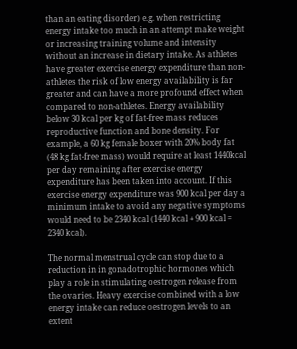than an eating disorder) e.g. when restricting energy intake too much in an attempt make weight or increasing training volume and intensity without an increase in dietary intake. As athletes have greater exercise energy expenditure than non-athletes the risk of low energy availability is far greater and can have a more profound effect when compared to non-athletes. Energy availability below 30 kcal per kg of fat-free mass reduces reproductive function and bone density. For example, a 60 kg female boxer with 20% body fat (48 kg fat-free mass) would require at least 1440kcal per day remaining after exercise energy expenditure has been taken into account. If this exercise energy expenditure was 900 kcal per day a minimum intake to avoid any negative symptoms would need to be 2340 kcal (1440 kcal + 900 kcal = 2340 kcal).

The normal menstrual cycle can stop due to a reduction in in gonadotrophic hormones which play a role in stimulating oestrogen release from the ovaries. Heavy exercise combined with a low energy intake can reduce oestrogen levels to an extent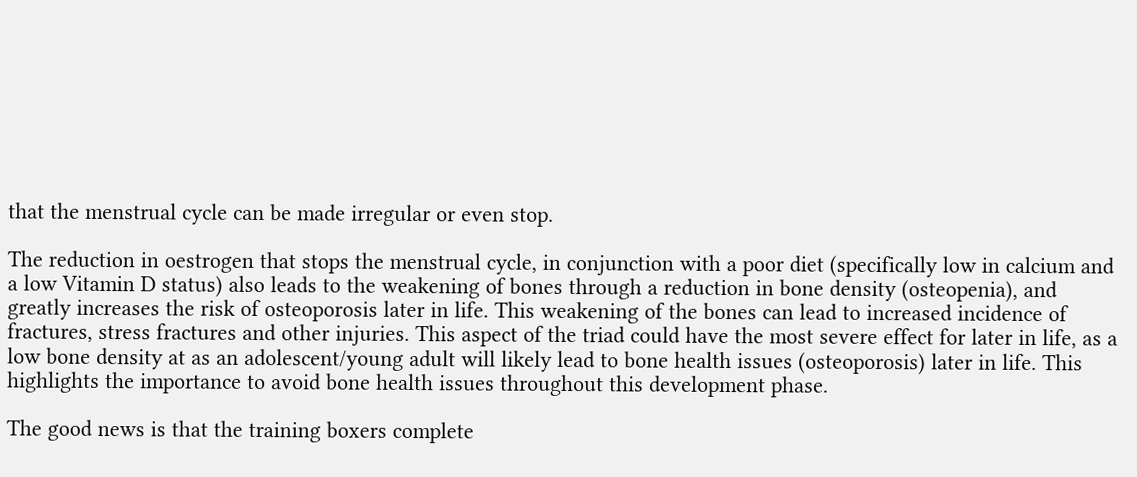that the menstrual cycle can be made irregular or even stop.

The reduction in oestrogen that stops the menstrual cycle, in conjunction with a poor diet (specifically low in calcium and a low Vitamin D status) also leads to the weakening of bones through a reduction in bone density (osteopenia), and greatly increases the risk of osteoporosis later in life. This weakening of the bones can lead to increased incidence of fractures, stress fractures and other injuries. This aspect of the triad could have the most severe effect for later in life, as a low bone density at as an adolescent/young adult will likely lead to bone health issues (osteoporosis) later in life. This highlights the importance to avoid bone health issues throughout this development phase.

The good news is that the training boxers complete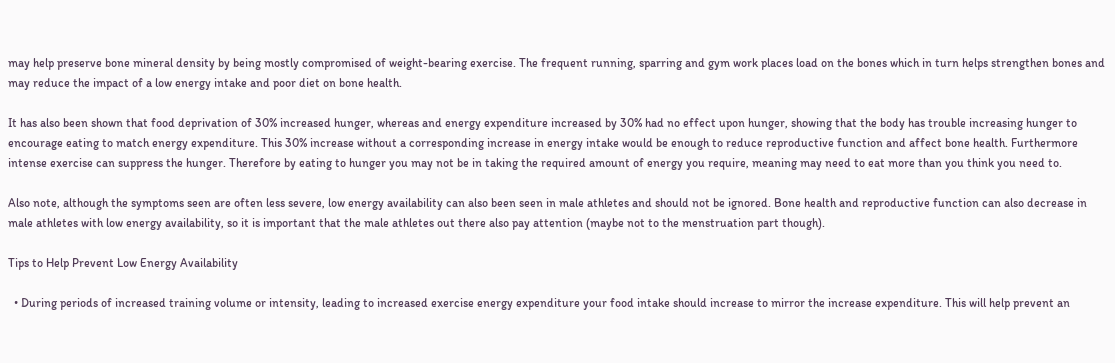may help preserve bone mineral density by being mostly compromised of weight-bearing exercise. The frequent running, sparring and gym work places load on the bones which in turn helps strengthen bones and may reduce the impact of a low energy intake and poor diet on bone health.

It has also been shown that food deprivation of 30% increased hunger, whereas and energy expenditure increased by 30% had no effect upon hunger, showing that the body has trouble increasing hunger to encourage eating to match energy expenditure. This 30% increase without a corresponding increase in energy intake would be enough to reduce reproductive function and affect bone health. Furthermore intense exercise can suppress the hunger. Therefore by eating to hunger you may not be in taking the required amount of energy you require, meaning may need to eat more than you think you need to.

Also note, although the symptoms seen are often less severe, low energy availability can also been seen in male athletes and should not be ignored. Bone health and reproductive function can also decrease in male athletes with low energy availability, so it is important that the male athletes out there also pay attention (maybe not to the menstruation part though).

Tips to Help Prevent Low Energy Availability

  • During periods of increased training volume or intensity, leading to increased exercise energy expenditure your food intake should increase to mirror the increase expenditure. This will help prevent an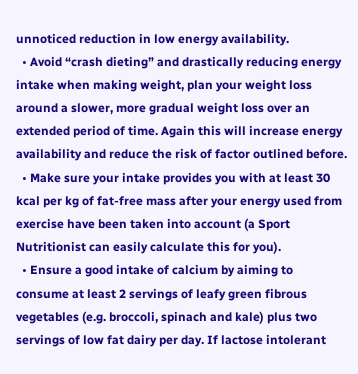unnoticed reduction in low energy availability.
  • Avoid “crash dieting” and drastically reducing energy intake when making weight, plan your weight loss around a slower, more gradual weight loss over an extended period of time. Again this will increase energy availability and reduce the risk of factor outlined before.
  • Make sure your intake provides you with at least 30 kcal per kg of fat-free mass after your energy used from exercise have been taken into account (a Sport Nutritionist can easily calculate this for you).
  • Ensure a good intake of calcium by aiming to consume at least 2 servings of leafy green fibrous vegetables (e.g. broccoli, spinach and kale) plus two servings of low fat dairy per day. If lactose intolerant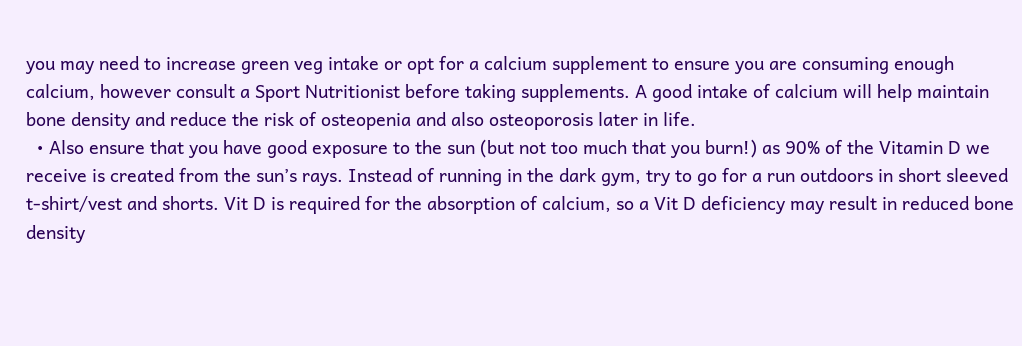you may need to increase green veg intake or opt for a calcium supplement to ensure you are consuming enough calcium, however consult a Sport Nutritionist before taking supplements. A good intake of calcium will help maintain bone density and reduce the risk of osteopenia and also osteoporosis later in life.
  • Also ensure that you have good exposure to the sun (but not too much that you burn!) as 90% of the Vitamin D we receive is created from the sun’s rays. Instead of running in the dark gym, try to go for a run outdoors in short sleeved t-shirt/vest and shorts. Vit D is required for the absorption of calcium, so a Vit D deficiency may result in reduced bone density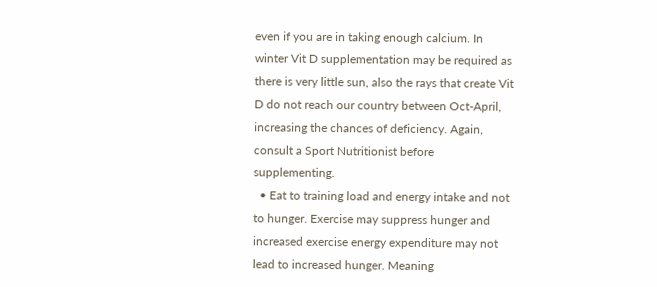even if you are in taking enough calcium. In winter Vit D supplementation may be required as there is very little sun, also the rays that create Vit D do not reach our country between Oct-April, increasing the chances of deficiency. Again, consult a Sport Nutritionist before supplementing.
  • Eat to training load and energy intake and not to hunger. Exercise may suppress hunger and increased exercise energy expenditure may not lead to increased hunger. Meaning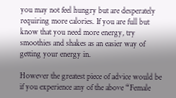you may not feel hungry but are desperately requiring more calories. If you are full but know that you need more energy, try smoothies and shakes as an easier way of getting your energy in.

However the greatest piece of advice would be if you experience any of the above “Female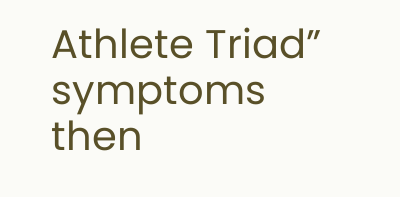Athlete Triad” symptoms then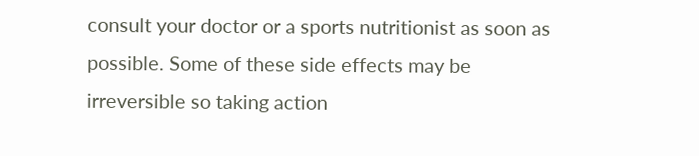consult your doctor or a sports nutritionist as soon as possible. Some of these side effects may be irreversible so taking action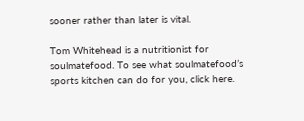sooner rather than later is vital.

Tom Whitehead is a nutritionist for soulmatefood. To see what soulmatefood’s sports kitchen can do for you, click here.